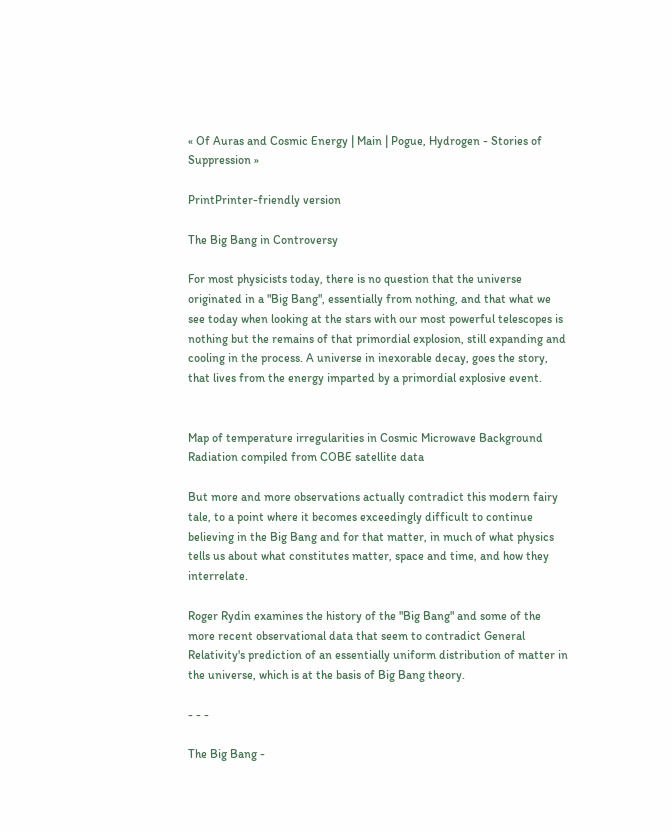« Of Auras and Cosmic Energy | Main | Pogue, Hydrogen - Stories of Suppression »

PrintPrinter-friendly version

The Big Bang in Controversy

For most physicists today, there is no question that the universe originated in a "Big Bang", essentially from nothing, and that what we see today when looking at the stars with our most powerful telescopes is nothing but the remains of that primordial explosion, still expanding and cooling in the process. A universe in inexorable decay, goes the story, that lives from the energy imparted by a primordial explosive event.


Map of temperature irregularities in Cosmic Microwave Background Radiation compiled from COBE satellite data

But more and more observations actually contradict this modern fairy tale, to a point where it becomes exceedingly difficult to continue believing in the Big Bang and for that matter, in much of what physics tells us about what constitutes matter, space and time, and how they interrelate.

Roger Rydin examines the history of the "Big Bang" and some of the more recent observational data that seem to contradict General Relativity's prediction of an essentially uniform distribution of matter in the universe, which is at the basis of Big Bang theory.

- - -

The Big Bang -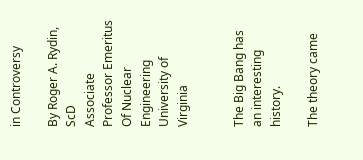in Controversy

By Roger A. Rydin, ScD
Associate Professor Emeritus
Of Nuclear Engineering
University of Virginia


The Big Bang has an interesting history.

The theory came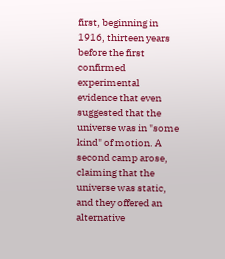first, beginning in 1916, thirteen years before the first confirmed experimental evidence that even suggested that the universe was in "some kind" of motion. A second camp arose, claiming that the universe was static, and they offered an alternative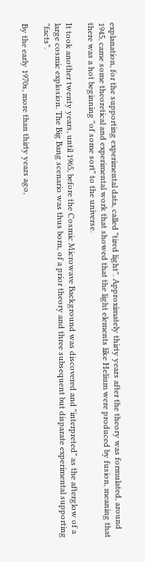explanation, for the supporting experimental data, called "tired light". Approximately thirty years after the theory was formulated, around 1945, came some theoretical and experimental work that showed that the light elements like Helium were produced by fusion, meaning that there was a hot beginning "of some sort" to the universe.

It took another twenty years, until 1965, before the Cosmic Microwave Background was discovered and "interpreted" as the afterglow of a large cosmic explosion. The Big Bang scenario was thus born, of a prior theory and three subsequent but disparate experimental supporting "facts".

By the early 1970s, more than thirty years ago,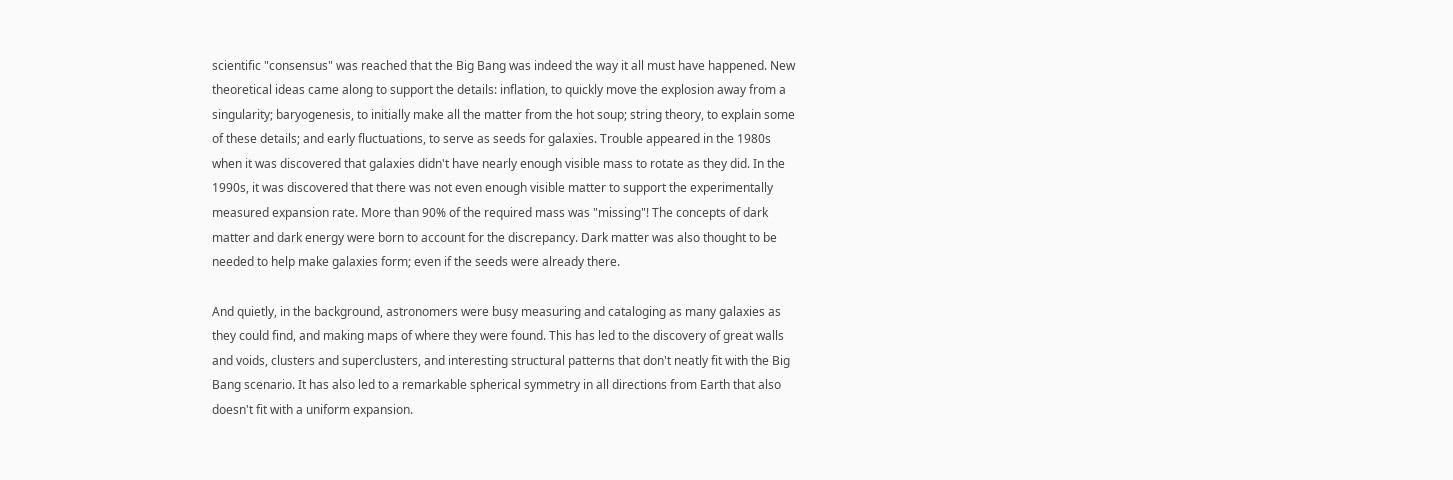scientific "consensus" was reached that the Big Bang was indeed the way it all must have happened. New theoretical ideas came along to support the details: inflation, to quickly move the explosion away from a singularity; baryogenesis, to initially make all the matter from the hot soup; string theory, to explain some of these details; and early fluctuations, to serve as seeds for galaxies. Trouble appeared in the 1980s when it was discovered that galaxies didn't have nearly enough visible mass to rotate as they did. In the 1990s, it was discovered that there was not even enough visible matter to support the experimentally measured expansion rate. More than 90% of the required mass was "missing"! The concepts of dark matter and dark energy were born to account for the discrepancy. Dark matter was also thought to be needed to help make galaxies form; even if the seeds were already there.

And quietly, in the background, astronomers were busy measuring and cataloging as many galaxies as they could find, and making maps of where they were found. This has led to the discovery of great walls and voids, clusters and superclusters, and interesting structural patterns that don't neatly fit with the Big Bang scenario. It has also led to a remarkable spherical symmetry in all directions from Earth that also doesn't fit with a uniform expansion.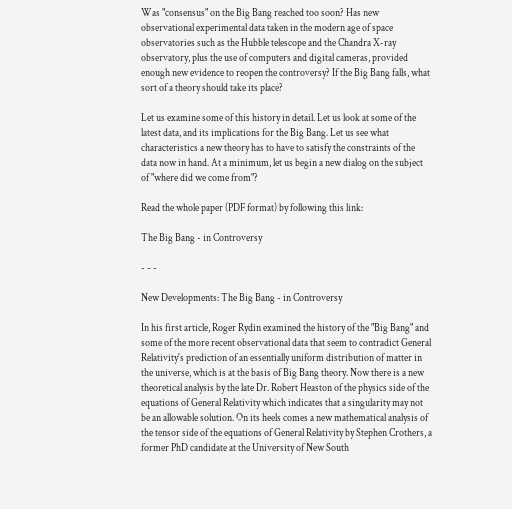Was "consensus" on the Big Bang reached too soon? Has new observational experimental data taken in the modern age of space observatories such as the Hubble telescope and the Chandra X-ray observatory, plus the use of computers and digital cameras, provided enough new evidence to reopen the controversy? If the Big Bang falls, what sort of a theory should take its place?

Let us examine some of this history in detail. Let us look at some of the latest data, and its implications for the Big Bang. Let us see what characteristics a new theory has to have to satisfy the constraints of the data now in hand. At a minimum, let us begin a new dialog on the subject of "where did we come from"?

Read the whole paper (PDF format) by following this link:

The Big Bang - in Controversy

- - -

New Developments: The Big Bang - in Controversy

In his first article, Roger Rydin examined the history of the "Big Bang" and some of the more recent observational data that seem to contradict General Relativity's prediction of an essentially uniform distribution of matter in the universe, which is at the basis of Big Bang theory. Now there is a new theoretical analysis by the late Dr. Robert Heaston of the physics side of the equations of General Relativity which indicates that a singularity may not be an allowable solution. On its heels comes a new mathematical analysis of the tensor side of the equations of General Relativity by Stephen Crothers, a former PhD candidate at the University of New South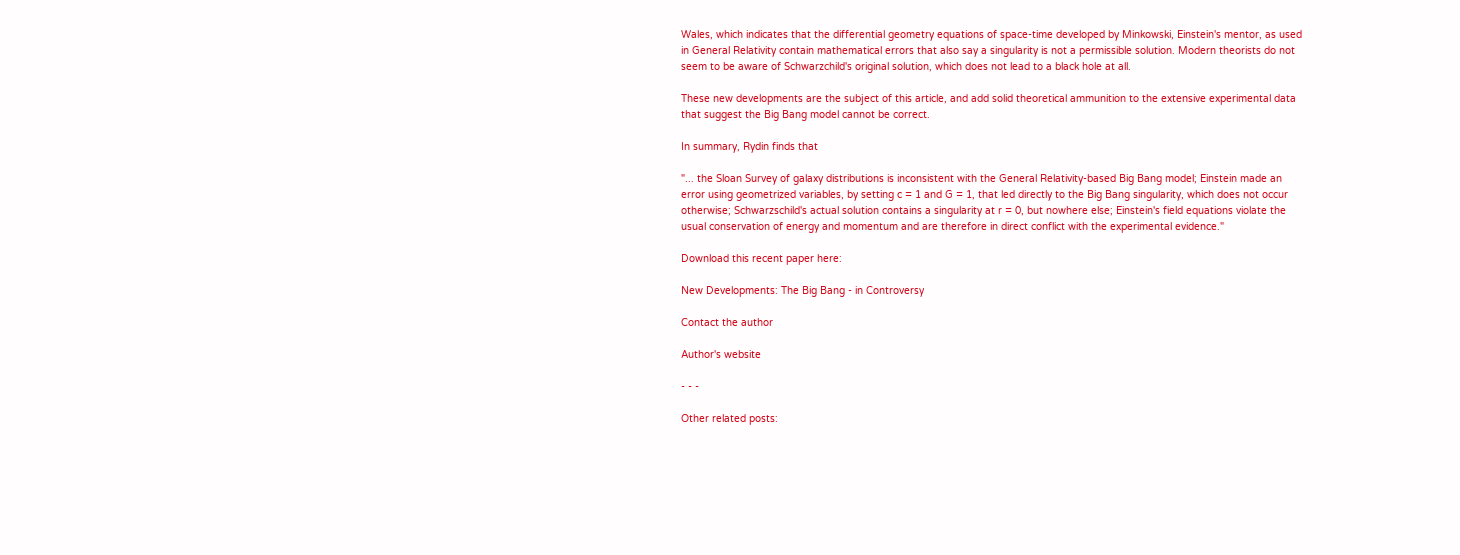Wales, which indicates that the differential geometry equations of space-time developed by Minkowski, Einstein's mentor, as used in General Relativity contain mathematical errors that also say a singularity is not a permissible solution. Modern theorists do not seem to be aware of Schwarzchild's original solution, which does not lead to a black hole at all.

These new developments are the subject of this article, and add solid theoretical ammunition to the extensive experimental data that suggest the Big Bang model cannot be correct.

In summary, Rydin finds that

"... the Sloan Survey of galaxy distributions is inconsistent with the General Relativity-based Big Bang model; Einstein made an error using geometrized variables, by setting c = 1 and G = 1, that led directly to the Big Bang singularity, which does not occur otherwise; Schwarzschild's actual solution contains a singularity at r = 0, but nowhere else; Einstein's field equations violate the usual conservation of energy and momentum and are therefore in direct conflict with the experimental evidence."

Download this recent paper here:

New Developments: The Big Bang - in Controversy

Contact the author

Author's website

- - -

Other related posts: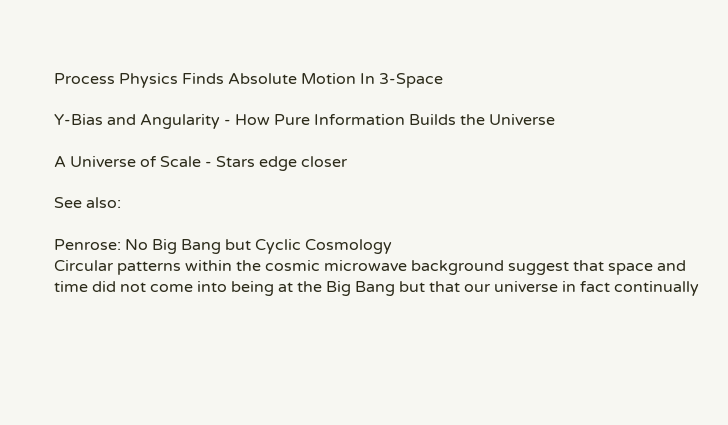Process Physics Finds Absolute Motion In 3-Space

Y-Bias and Angularity - How Pure Information Builds the Universe

A Universe of Scale - Stars edge closer

See also:

Penrose: No Big Bang but Cyclic Cosmology
Circular patterns within the cosmic microwave background suggest that space and time did not come into being at the Big Bang but that our universe in fact continually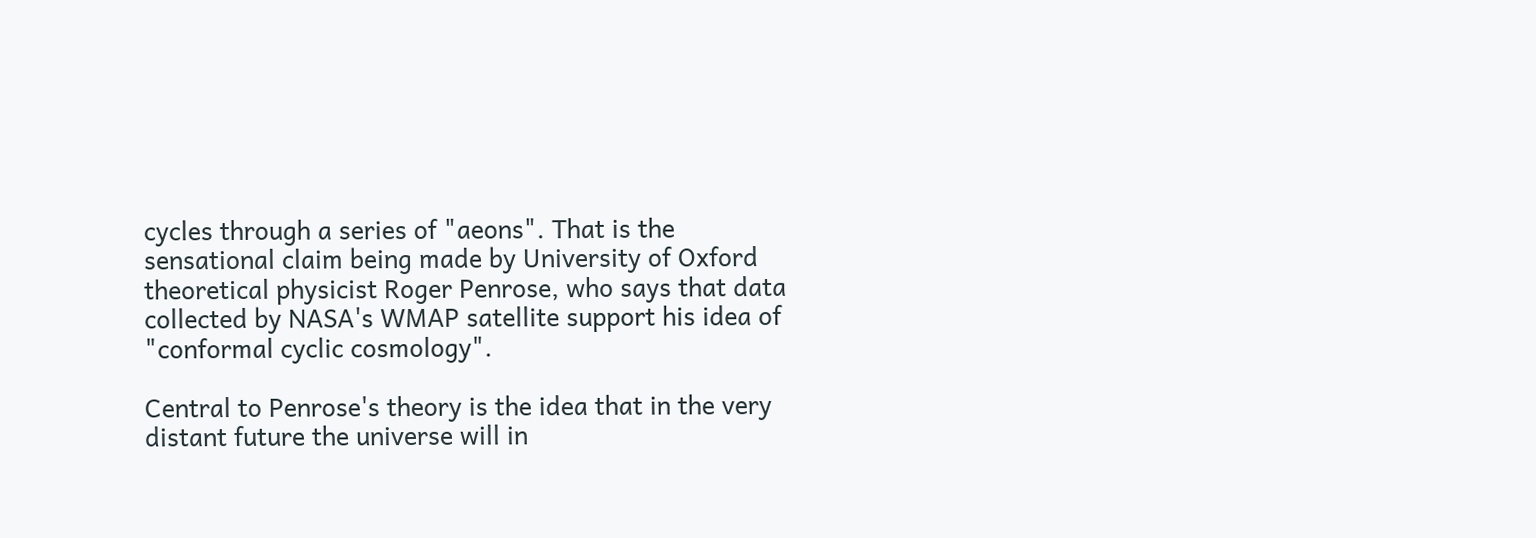cycles through a series of "aeons". That is the sensational claim being made by University of Oxford theoretical physicist Roger Penrose, who says that data collected by NASA's WMAP satellite support his idea of "conformal cyclic cosmology".

Central to Penrose's theory is the idea that in the very distant future the universe will in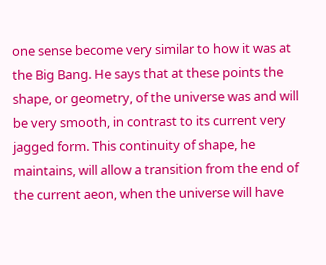one sense become very similar to how it was at the Big Bang. He says that at these points the shape, or geometry, of the universe was and will be very smooth, in contrast to its current very jagged form. This continuity of shape, he maintains, will allow a transition from the end of the current aeon, when the universe will have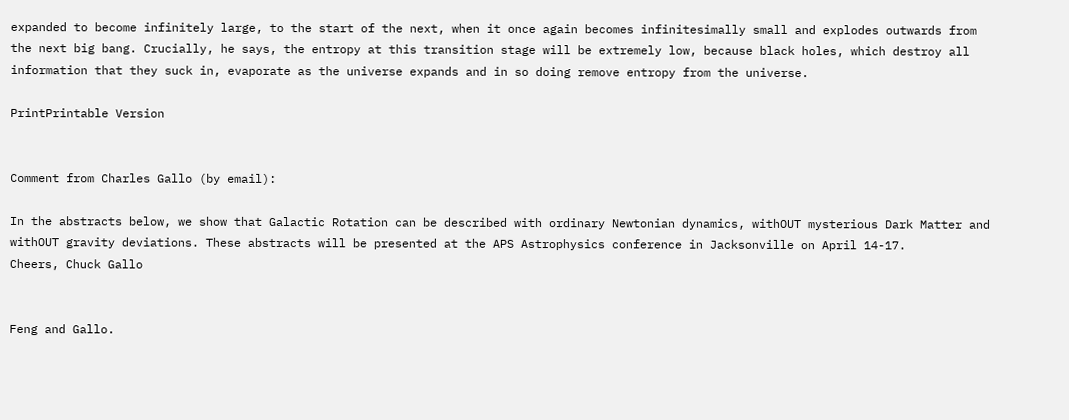expanded to become infinitely large, to the start of the next, when it once again becomes infinitesimally small and explodes outwards from the next big bang. Crucially, he says, the entropy at this transition stage will be extremely low, because black holes, which destroy all information that they suck in, evaporate as the universe expands and in so doing remove entropy from the universe.

PrintPrintable Version


Comment from Charles Gallo (by email):

In the abstracts below, we show that Galactic Rotation can be described with ordinary Newtonian dynamics, withOUT mysterious Dark Matter and withOUT gravity deviations. These abstracts will be presented at the APS Astrophysics conference in Jacksonville on April 14-17.
Cheers, Chuck Gallo


Feng and Gallo.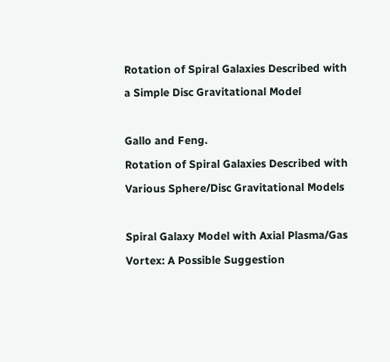Rotation of Spiral Galaxies Described with a Simple Disc Gravitational Model

Gallo and Feng.
Rotation of Spiral Galaxies Described with Various Sphere/Disc Gravitational Models

Spiral Galaxy Model with Axial Plasma/Gas Vortex: A Possible Suggestion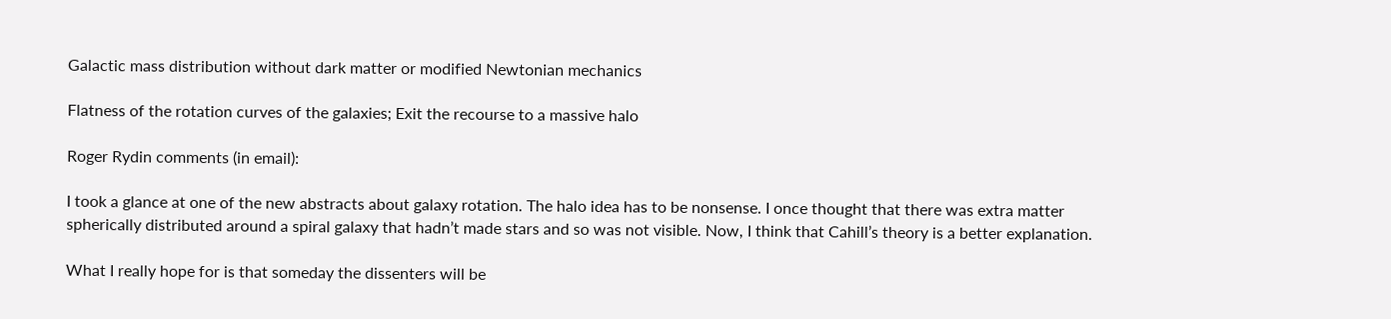Galactic mass distribution without dark matter or modified Newtonian mechanics

Flatness of the rotation curves of the galaxies; Exit the recourse to a massive halo

Roger Rydin comments (in email):

I took a glance at one of the new abstracts about galaxy rotation. The halo idea has to be nonsense. I once thought that there was extra matter spherically distributed around a spiral galaxy that hadn’t made stars and so was not visible. Now, I think that Cahill’s theory is a better explanation.

What I really hope for is that someday the dissenters will be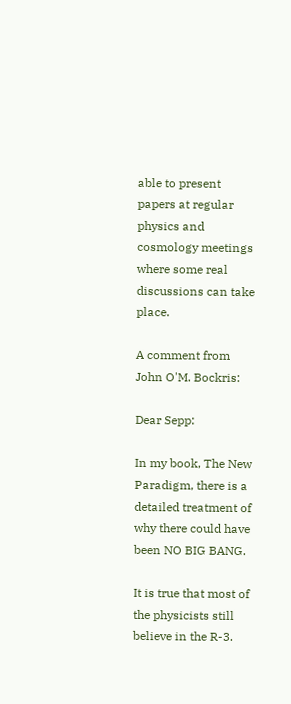able to present papers at regular physics and cosmology meetings where some real discussions can take place.

A comment from John O'M. Bockris:

Dear Sepp:

In my book, The New Paradigm, there is a detailed treatment of why there could have been NO BIG BANG.

It is true that most of the physicists still believe in the R-3.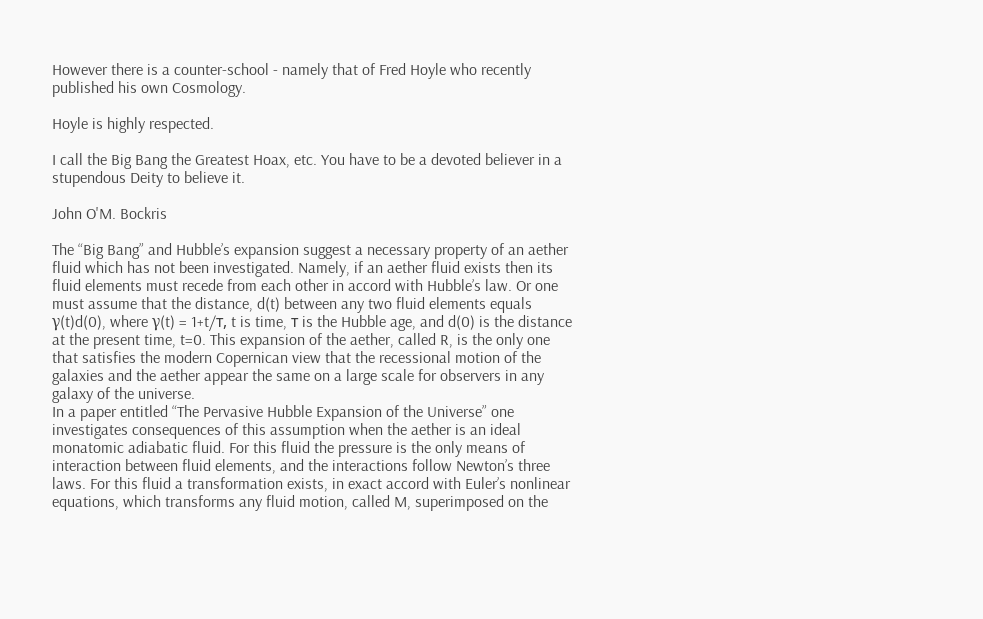However there is a counter-school - namely that of Fred Hoyle who recently published his own Cosmology.

Hoyle is highly respected.

I call the Big Bang the Greatest Hoax, etc. You have to be a devoted believer in a stupendous Deity to believe it.

John O'M. Bockris

The “Big Bang” and Hubble’s expansion suggest a necessary property of an aether fluid which has not been investigated. Namely, if an aether fluid exists then its fluid elements must recede from each other in accord with Hubble’s law. Or one must assume that the distance, d(t) between any two fluid elements equals γ(t)d(0), where γ(t) = 1+t/т, t is time, т is the Hubble age, and d(0) is the distance at the present time, t=0. This expansion of the aether, called R, is the only one that satisfies the modern Copernican view that the recessional motion of the galaxies and the aether appear the same on a large scale for observers in any galaxy of the universe.
In a paper entitled “The Pervasive Hubble Expansion of the Universe” one investigates consequences of this assumption when the aether is an ideal monatomic adiabatic fluid. For this fluid the pressure is the only means of interaction between fluid elements, and the interactions follow Newton’s three laws. For this fluid a transformation exists, in exact accord with Euler’s nonlinear equations, which transforms any fluid motion, called M, superimposed on the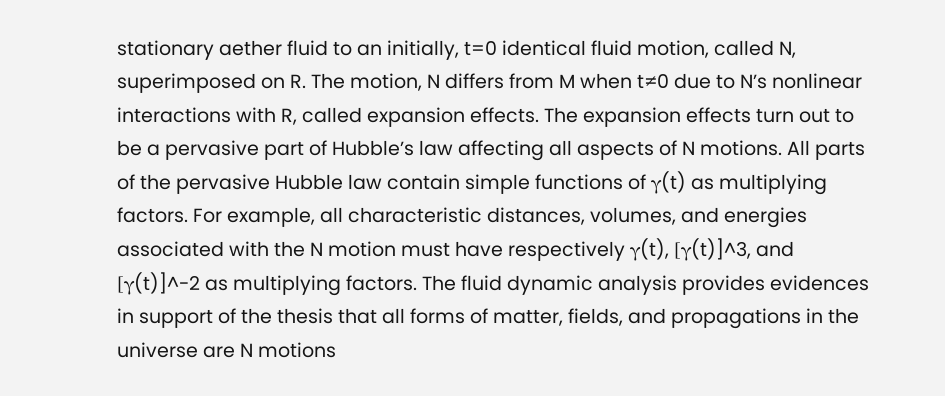stationary aether fluid to an initially, t=0 identical fluid motion, called N, superimposed on R. The motion, N differs from M when t≠0 due to N’s nonlinear interactions with R, called expansion effects. The expansion effects turn out to be a pervasive part of Hubble’s law affecting all aspects of N motions. All parts of the pervasive Hubble law contain simple functions of γ(t) as multiplying factors. For example, all characteristic distances, volumes, and energies associated with the N motion must have respectively γ(t), [γ(t)]^3, and [γ(t)]^-2 as multiplying factors. The fluid dynamic analysis provides evidences in support of the thesis that all forms of matter, fields, and propagations in the universe are N motions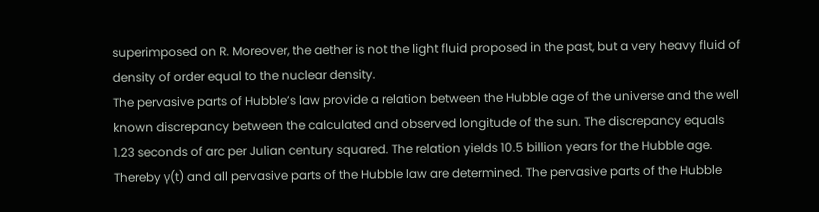superimposed on R. Moreover, the aether is not the light fluid proposed in the past, but a very heavy fluid of density of order equal to the nuclear density.
The pervasive parts of Hubble’s law provide a relation between the Hubble age of the universe and the well known discrepancy between the calculated and observed longitude of the sun. The discrepancy equals 1.23 seconds of arc per Julian century squared. The relation yields 10.5 billion years for the Hubble age. Thereby γ(t) and all pervasive parts of the Hubble law are determined. The pervasive parts of the Hubble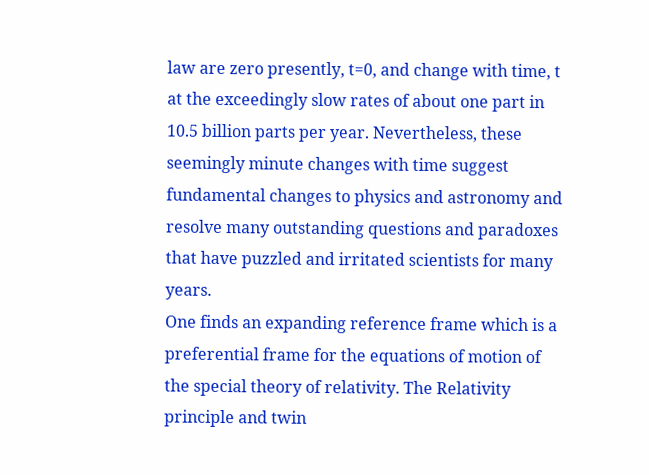law are zero presently, t=0, and change with time, t at the exceedingly slow rates of about one part in 10.5 billion parts per year. Nevertheless, these seemingly minute changes with time suggest fundamental changes to physics and astronomy and resolve many outstanding questions and paradoxes that have puzzled and irritated scientists for many years.
One finds an expanding reference frame which is a preferential frame for the equations of motion of the special theory of relativity. The Relativity principle and twin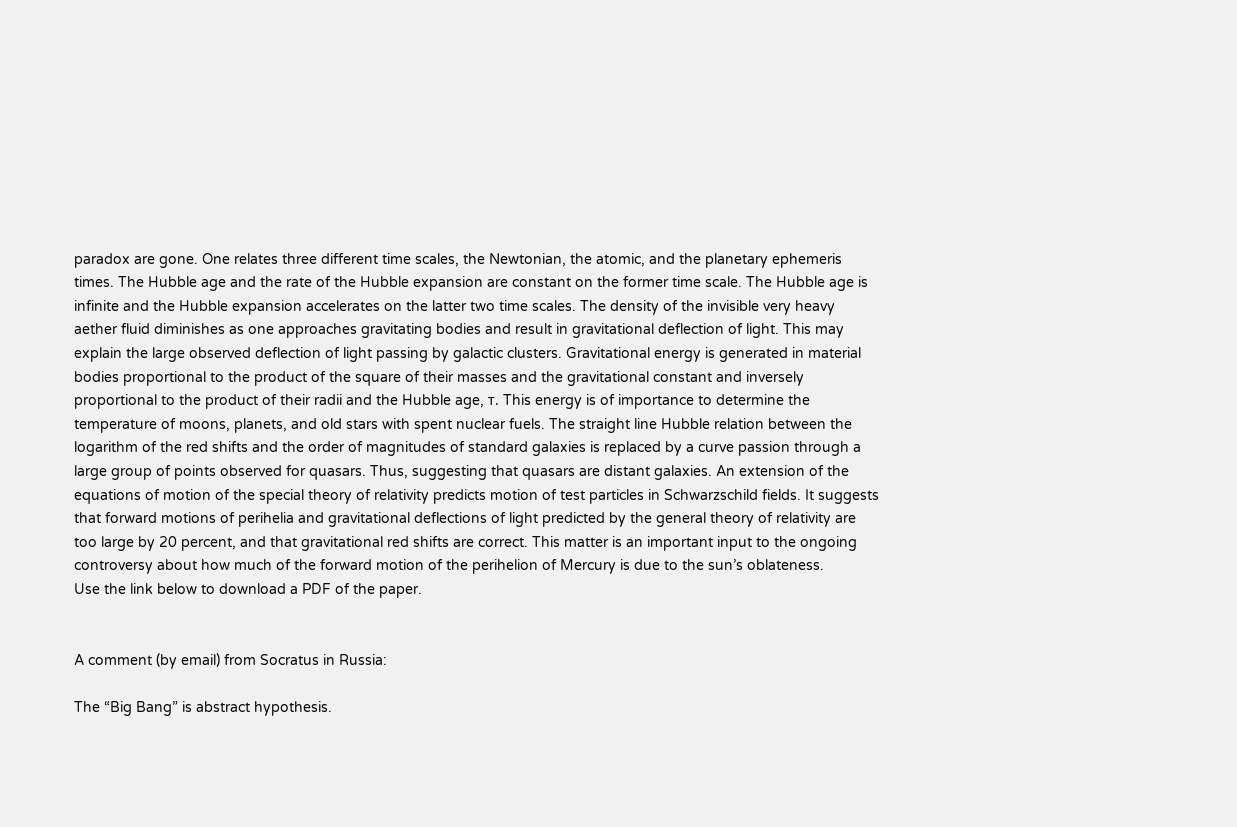paradox are gone. One relates three different time scales, the Newtonian, the atomic, and the planetary ephemeris times. The Hubble age and the rate of the Hubble expansion are constant on the former time scale. The Hubble age is infinite and the Hubble expansion accelerates on the latter two time scales. The density of the invisible very heavy aether fluid diminishes as one approaches gravitating bodies and result in gravitational deflection of light. This may explain the large observed deflection of light passing by galactic clusters. Gravitational energy is generated in material bodies proportional to the product of the square of their masses and the gravitational constant and inversely proportional to the product of their radii and the Hubble age, т. This energy is of importance to determine the temperature of moons, planets, and old stars with spent nuclear fuels. The straight line Hubble relation between the logarithm of the red shifts and the order of magnitudes of standard galaxies is replaced by a curve passion through a large group of points observed for quasars. Thus, suggesting that quasars are distant galaxies. An extension of the equations of motion of the special theory of relativity predicts motion of test particles in Schwarzschild fields. It suggests that forward motions of perihelia and gravitational deflections of light predicted by the general theory of relativity are too large by 20 percent, and that gravitational red shifts are correct. This matter is an important input to the ongoing controversy about how much of the forward motion of the perihelion of Mercury is due to the sun’s oblateness.
Use the link below to download a PDF of the paper.


A comment (by email) from Socratus in Russia:

The “Big Bang” is abstract hypothesis.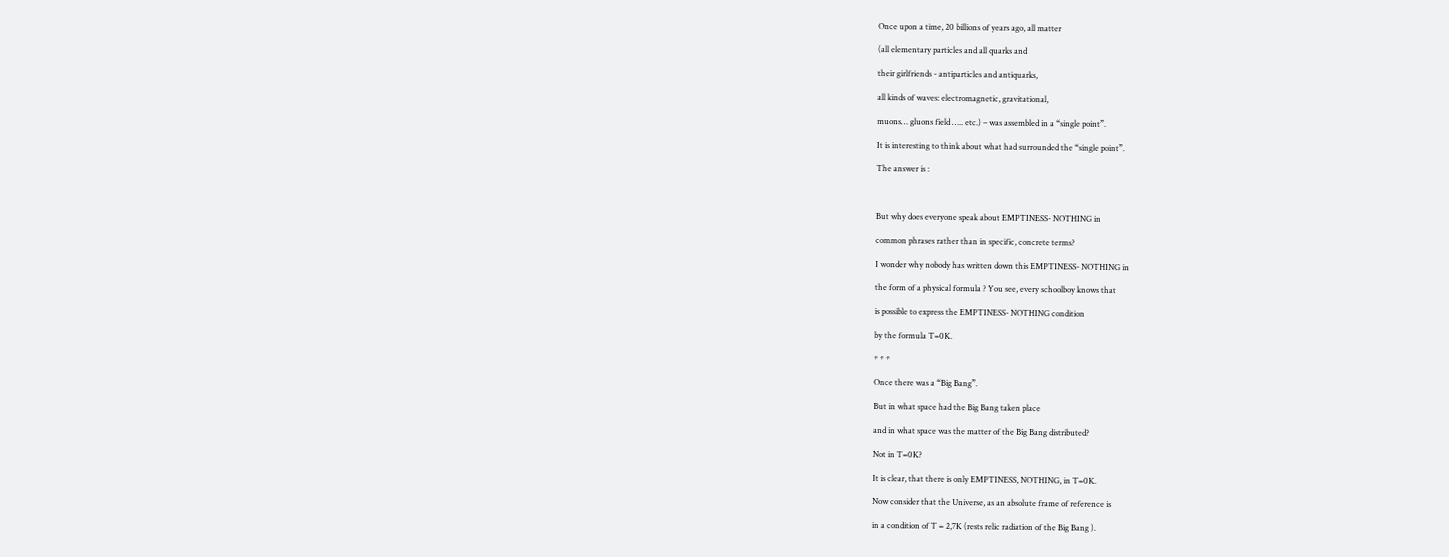Once upon a time, 20 billions of years ago, all matter

(all elementary particles and all quarks and

their girlfriends - antiparticles and antiquarks,

all kinds of waves: electromagnetic, gravitational,

muons… gluons field ….. etc.) – was assembled in a “single point”.

It is interesting to think about what had surrounded the “single point”.

The answer is :



But why does everyone speak about EMPTINESS- NOTHING in

common phrases rather than in specific, concrete terms?

I wonder why nobody has written down this EMPTINESS- NOTHING in

the form of a physical formula ? You see, every schoolboy knows that

is possible to express the EMPTINESS- NOTHING condition

by the formula T=0K.

* * *

Once there was a “Big Bang”.

But in what space had the Big Bang taken place

and in what space was the matter of the Big Bang distributed?

Not in T=0K?

It is clear, that there is only EMPTINESS, NOTHING, in T=0K.

Now consider that the Universe, as an absolute frame of reference is

in a condition of T = 2,7K (rests relic radiation of the Big Bang ).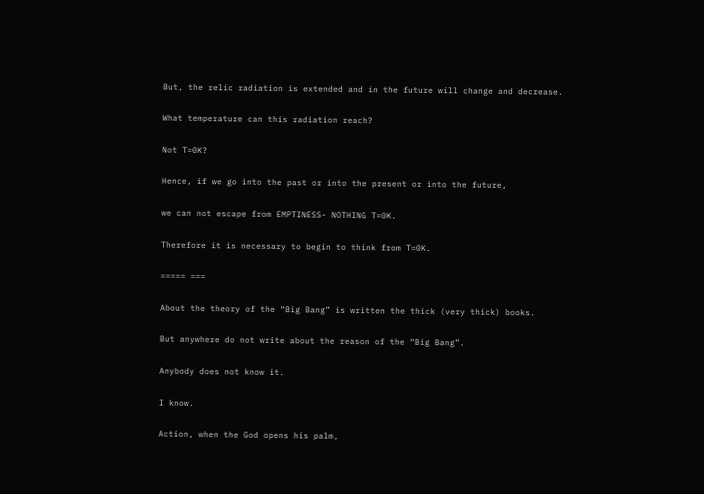But, the relic radiation is extended and in the future will change and decrease.

What temperature can this radiation reach?

Not T=0K?

Hence, if we go into the past or into the present or into the future,

we can not escape from EMPTINESS- NOTHING T=0K.

Therefore it is necessary to begin to think from T=0K.

===== ===

About the theory of the “Big Bang” is written the thick (very thick) books.

But anywhere do not write about the reason of the “Big Bang”.

Anybody does not know it.

I know.

Action, when the God opens his palm,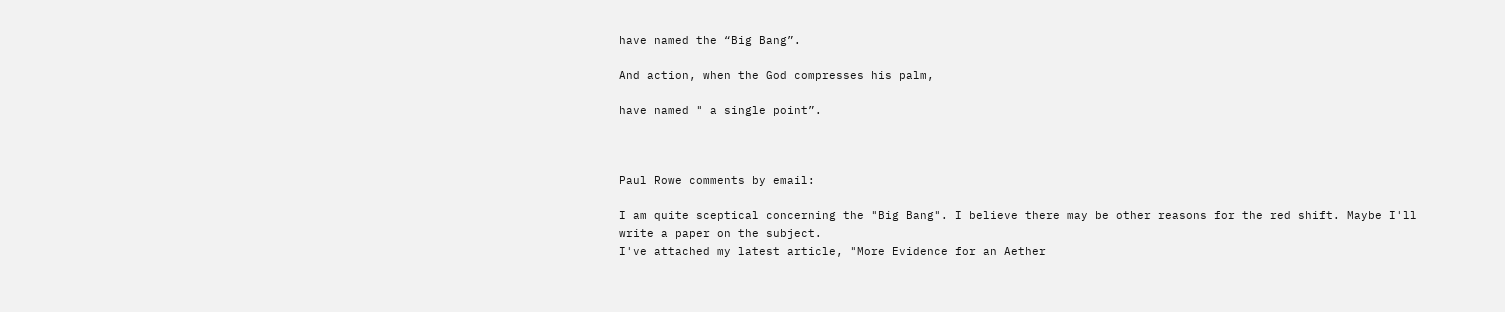have named the “Big Bang”.

And action, when the God compresses his palm,

have named " a single point”.



Paul Rowe comments by email:

I am quite sceptical concerning the "Big Bang". I believe there may be other reasons for the red shift. Maybe I'll write a paper on the subject.
I've attached my latest article, "More Evidence for an Aether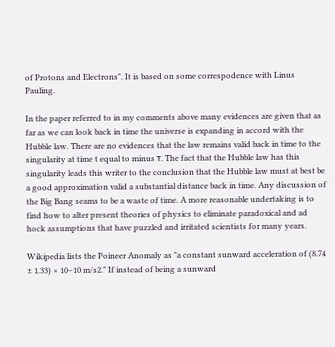of Protons and Electrons". It is based on some correspodence with Linus Pauling.

In the paper referred to in my comments above many evidences are given that as far as we can look back in time the universe is expanding in accord with the Hubble law. There are no evidences that the law remains valid back in time to the singularity at time t equal to minus т. The fact that the Hubble law has this singularity leads this writer to the conclusion that the Hubble law must at best be a good approximation valid a substantial distance back in time. Any discussion of the Big Bang seams to be a waste of time. A more reasonable undertaking is to find how to alter present theories of physics to eliminate paradoxical and ad hock assumptions that have puzzled and irritated scientists for many years.

Wikipedia lists the Poineer Anomaly as "a constant sunward acceleration of (8.74 ± 1.33) × 10−10 m/s2." If instead of being a sunward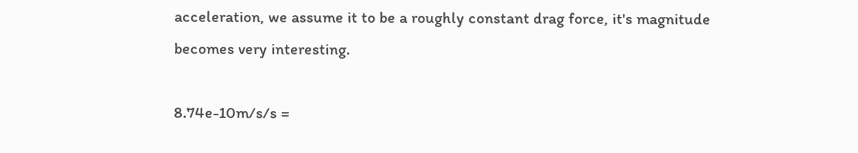acceleration, we assume it to be a roughly constant drag force, it's magnitude becomes very interesting.

8.74e-10m/s/s =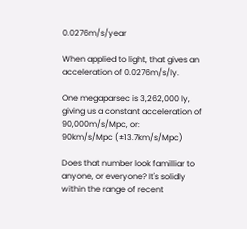0.0276m/s/year

When applied to light, that gives an acceleration of 0.0276m/s/ly.

One megaparsec is 3,262,000 ly, giving us a constant acceleration of 90,000m/s/Mpc, or:
90km/s/Mpc (±13.7km/s/Mpc)

Does that number look familliar to anyone, or everyone? It's solidly within the range of recent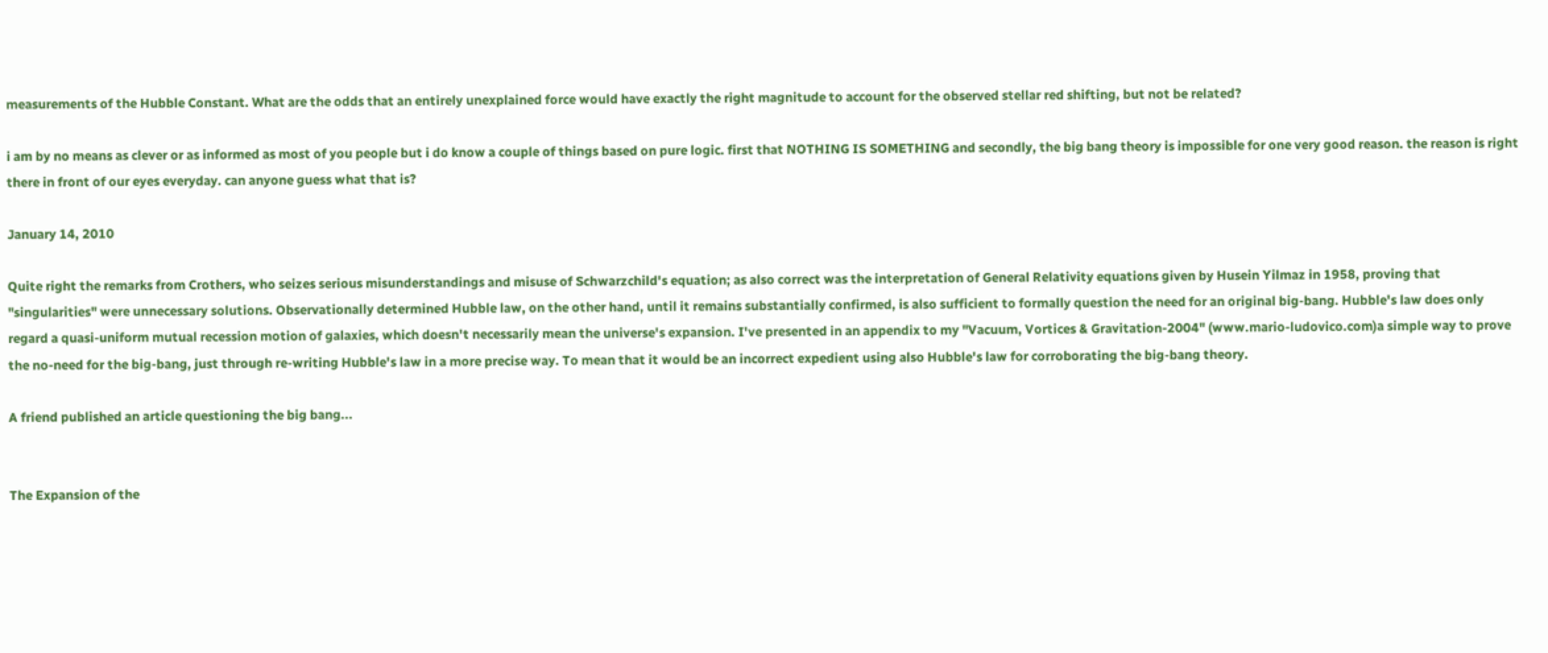measurements of the Hubble Constant. What are the odds that an entirely unexplained force would have exactly the right magnitude to account for the observed stellar red shifting, but not be related?

i am by no means as clever or as informed as most of you people but i do know a couple of things based on pure logic. first that NOTHING IS SOMETHING and secondly, the big bang theory is impossible for one very good reason. the reason is right there in front of our eyes everyday. can anyone guess what that is?

January 14, 2010

Quite right the remarks from Crothers, who seizes serious misunderstandings and misuse of Schwarzchild's equation; as also correct was the interpretation of General Relativity equations given by Husein Yilmaz in 1958, proving that "singularities" were unnecessary solutions. Observationally determined Hubble law, on the other hand, until it remains substantially confirmed, is also sufficient to formally question the need for an original big-bang. Hubble's law does only regard a quasi-uniform mutual recession motion of galaxies, which doesn't necessarily mean the universe's expansion. I've presented in an appendix to my "Vacuum, Vortices & Gravitation-2004" (www.mario-ludovico.com)a simple way to prove the no-need for the big-bang, just through re-writing Hubble's law in a more precise way. To mean that it would be an incorrect expedient using also Hubble's law for corroborating the big-bang theory.

A friend published an article questioning the big bang...


The Expansion of the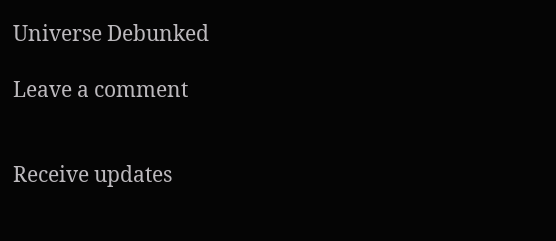Universe Debunked

Leave a comment


Receive updates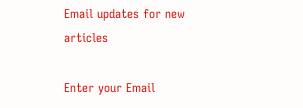Email updates for new articles

Enter your Email